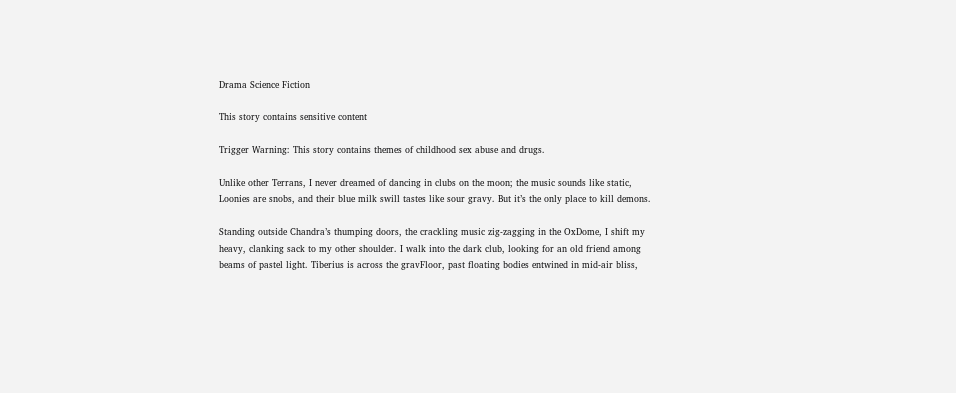Drama Science Fiction

This story contains sensitive content

Trigger Warning: This story contains themes of childhood sex abuse and drugs.

Unlike other Terrans, I never dreamed of dancing in clubs on the moon; the music sounds like static, Loonies are snobs, and their blue milk swill tastes like sour gravy. But it’s the only place to kill demons.

Standing outside Chandra’s thumping doors, the crackling music zig-zagging in the OxDome, I shift my heavy, clanking sack to my other shoulder. I walk into the dark club, looking for an old friend among beams of pastel light. Tiberius is across the gravFloor, past floating bodies entwined in mid-air bliss,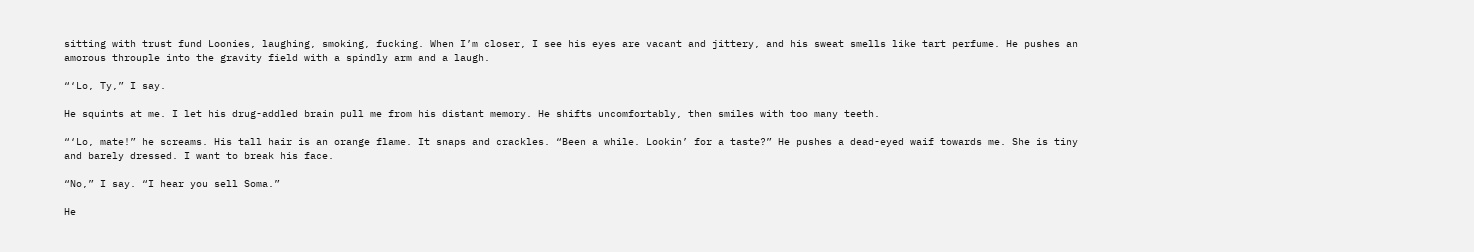sitting with trust fund Loonies, laughing, smoking, fucking. When I’m closer, I see his eyes are vacant and jittery, and his sweat smells like tart perfume. He pushes an amorous throuple into the gravity field with a spindly arm and a laugh.

“‘Lo, Ty,” I say.

He squints at me. I let his drug-addled brain pull me from his distant memory. He shifts uncomfortably, then smiles with too many teeth.

“‘Lo, mate!” he screams. His tall hair is an orange flame. It snaps and crackles. “Been a while. Lookin’ for a taste?” He pushes a dead-eyed waif towards me. She is tiny and barely dressed. I want to break his face.

“No,” I say. “I hear you sell Soma.”

He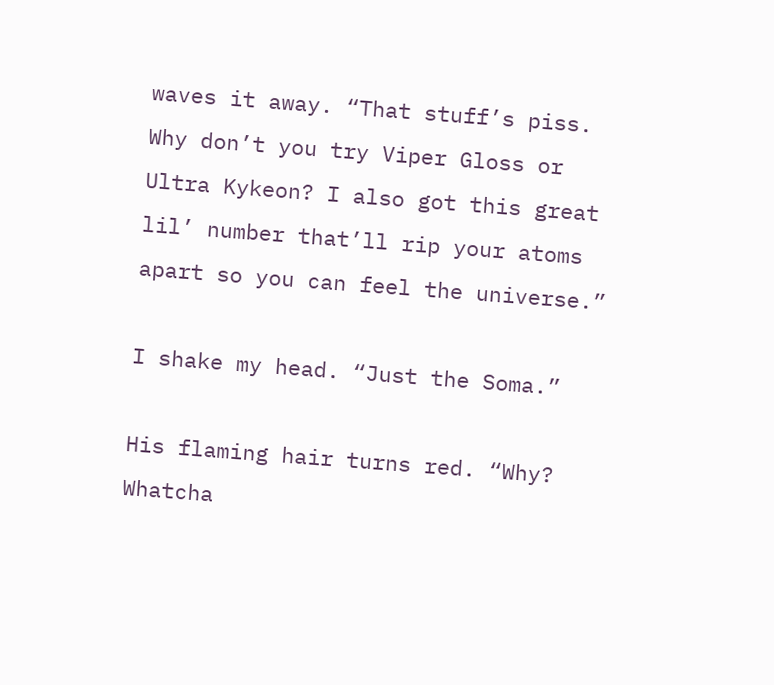waves it away. “That stuff’s piss. Why don’t you try Viper Gloss or Ultra Kykeon? I also got this great lil’ number that’ll rip your atoms apart so you can feel the universe.”

I shake my head. “Just the Soma.”

His flaming hair turns red. “Why? Whatcha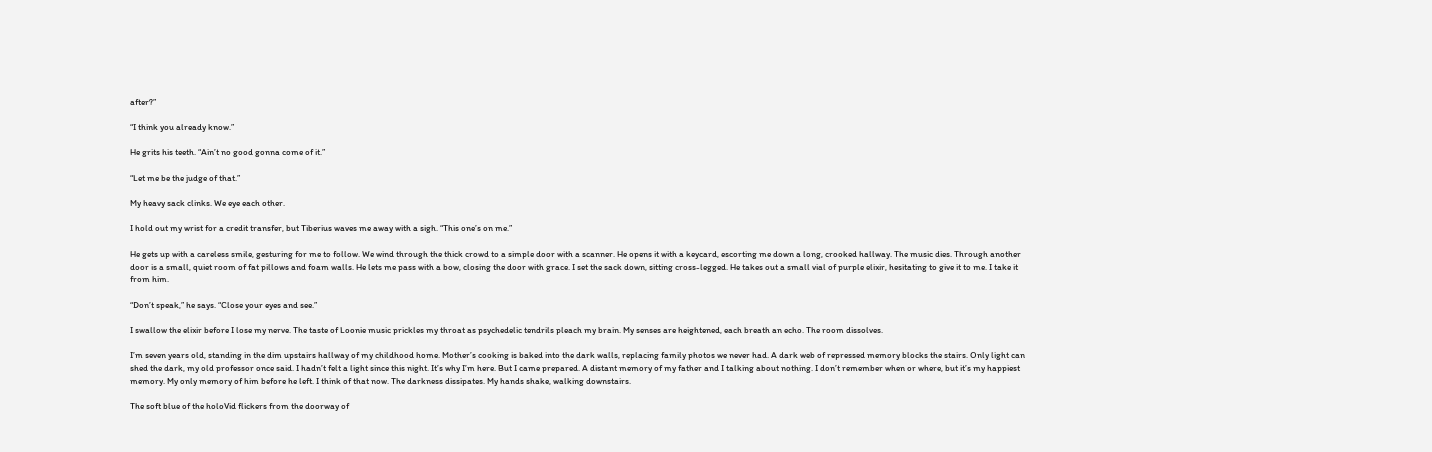after?”

“I think you already know.”

He grits his teeth. “Ain’t no good gonna come of it.”

“Let me be the judge of that.”

My heavy sack clinks. We eye each other.

I hold out my wrist for a credit transfer, but Tiberius waves me away with a sigh. “This one’s on me.”

He gets up with a careless smile, gesturing for me to follow. We wind through the thick crowd to a simple door with a scanner. He opens it with a keycard, escorting me down a long, crooked hallway. The music dies. Through another door is a small, quiet room of fat pillows and foam walls. He lets me pass with a bow, closing the door with grace. I set the sack down, sitting cross-legged. He takes out a small vial of purple elixir, hesitating to give it to me. I take it from him.

“Don’t speak,” he says. “Close your eyes and see.”

I swallow the elixir before I lose my nerve. The taste of Loonie music prickles my throat as psychedelic tendrils pleach my brain. My senses are heightened, each breath an echo. The room dissolves.

I’m seven years old, standing in the dim upstairs hallway of my childhood home. Mother’s cooking is baked into the dark walls, replacing family photos we never had. A dark web of repressed memory blocks the stairs. Only light can shed the dark, my old professor once said. I hadn’t felt a light since this night. It’s why I’m here. But I came prepared. A distant memory of my father and I talking about nothing. I don’t remember when or where, but it’s my happiest memory. My only memory of him before he left. I think of that now. The darkness dissipates. My hands shake, walking downstairs.

The soft blue of the holoVid flickers from the doorway of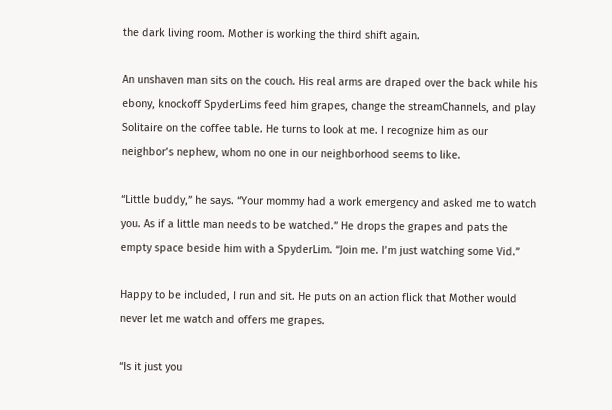the dark living room. Mother is working the third shift again.

An unshaven man sits on the couch. His real arms are draped over the back while his ebony, knockoff SpyderLims feed him grapes, change the streamChannels, and play Solitaire on the coffee table. He turns to look at me. I recognize him as our neighbor’s nephew, whom no one in our neighborhood seems to like.

“Little buddy,” he says. “Your mommy had a work emergency and asked me to watch you. As if a little man needs to be watched.” He drops the grapes and pats the empty space beside him with a SpyderLim. “Join me. I’m just watching some Vid.”

Happy to be included, I run and sit. He puts on an action flick that Mother would never let me watch and offers me grapes.

“Is it just you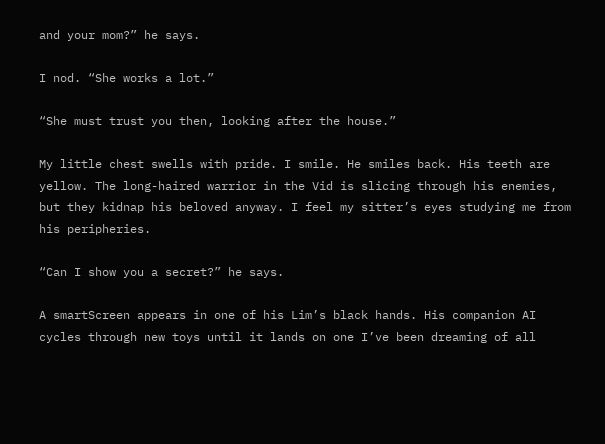and your mom?” he says.

I nod. “She works a lot.”

“She must trust you then, looking after the house.”

My little chest swells with pride. I smile. He smiles back. His teeth are yellow. The long-haired warrior in the Vid is slicing through his enemies, but they kidnap his beloved anyway. I feel my sitter’s eyes studying me from his peripheries.

“Can I show you a secret?” he says.

A smartScreen appears in one of his Lim’s black hands. His companion AI cycles through new toys until it lands on one I’ve been dreaming of all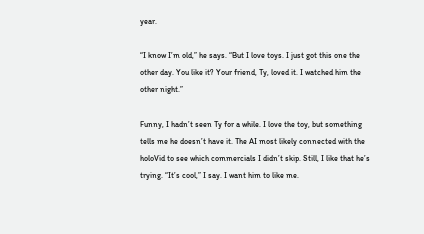year.

“I know I’m old,” he says. “But I love toys. I just got this one the other day. You like it? Your friend, Ty, loved it. I watched him the other night.”

Funny, I hadn’t seen Ty for a while. I love the toy, but something tells me he doesn’t have it. The AI most likely connected with the holoVid to see which commercials I didn’t skip. Still, I like that he’s trying. “It’s cool,” I say. I want him to like me.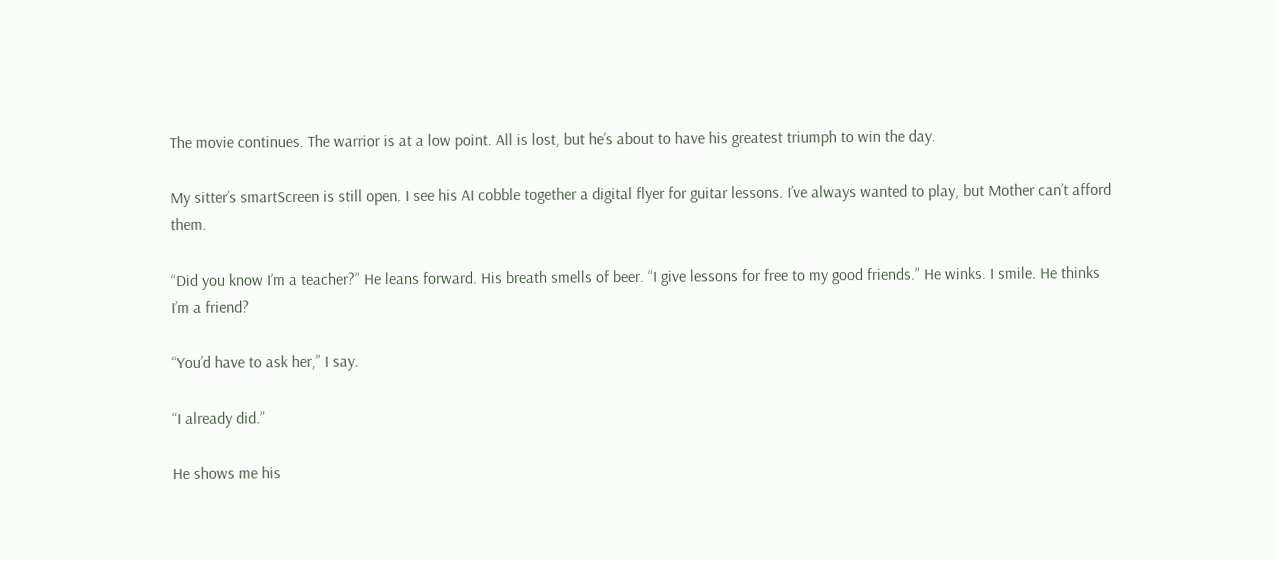The movie continues. The warrior is at a low point. All is lost, but he’s about to have his greatest triumph to win the day.

My sitter’s smartScreen is still open. I see his AI cobble together a digital flyer for guitar lessons. I’ve always wanted to play, but Mother can’t afford them.

“Did you know I’m a teacher?” He leans forward. His breath smells of beer. “I give lessons for free to my good friends.” He winks. I smile. He thinks I’m a friend?

“You’d have to ask her,” I say.

“I already did.”

He shows me his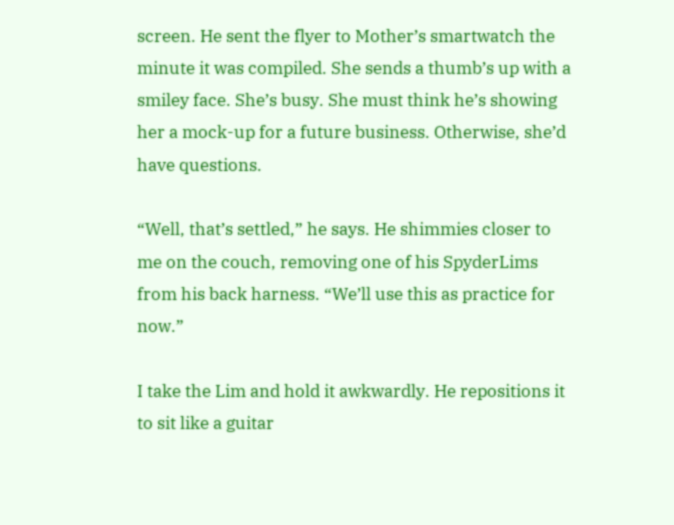screen. He sent the flyer to Mother’s smartwatch the minute it was compiled. She sends a thumb’s up with a smiley face. She’s busy. She must think he’s showing her a mock-up for a future business. Otherwise, she’d have questions.

“Well, that’s settled,” he says. He shimmies closer to me on the couch, removing one of his SpyderLims from his back harness. “We’ll use this as practice for now.”

I take the Lim and hold it awkwardly. He repositions it to sit like a guitar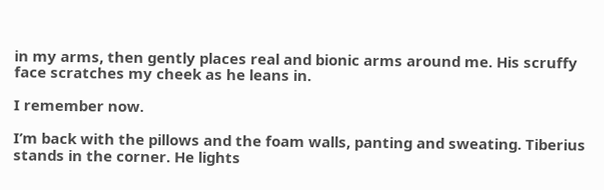in my arms, then gently places real and bionic arms around me. His scruffy face scratches my cheek as he leans in.

I remember now.

I’m back with the pillows and the foam walls, panting and sweating. Tiberius stands in the corner. He lights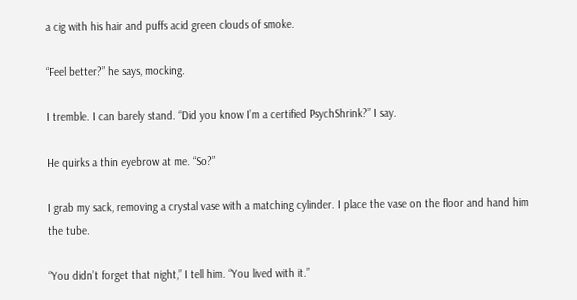a cig with his hair and puffs acid green clouds of smoke.

“Feel better?” he says, mocking.

I tremble. I can barely stand. “Did you know I’m a certified PsychShrink?” I say.

He quirks a thin eyebrow at me. “So?”

I grab my sack, removing a crystal vase with a matching cylinder. I place the vase on the floor and hand him the tube.

“You didn’t forget that night,” I tell him. “You lived with it.”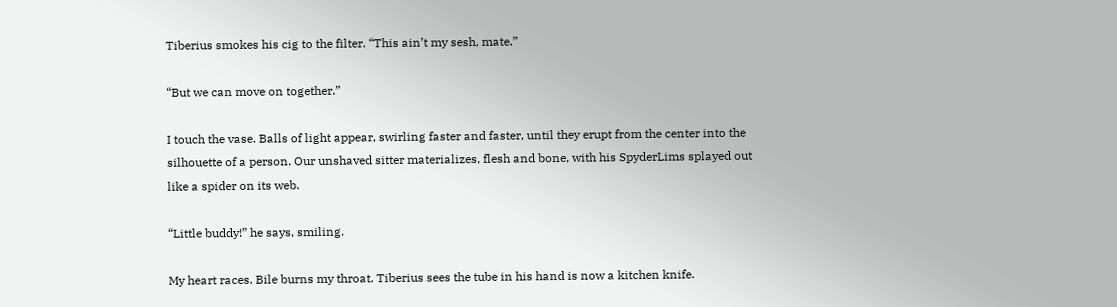Tiberius smokes his cig to the filter. “This ain’t my sesh, mate.”

“But we can move on together.”

I touch the vase. Balls of light appear, swirling faster and faster, until they erupt from the center into the silhouette of a person. Our unshaved sitter materializes, flesh and bone, with his SpyderLims splayed out like a spider on its web.

“Little buddy!” he says, smiling.

My heart races. Bile burns my throat. Tiberius sees the tube in his hand is now a kitchen knife.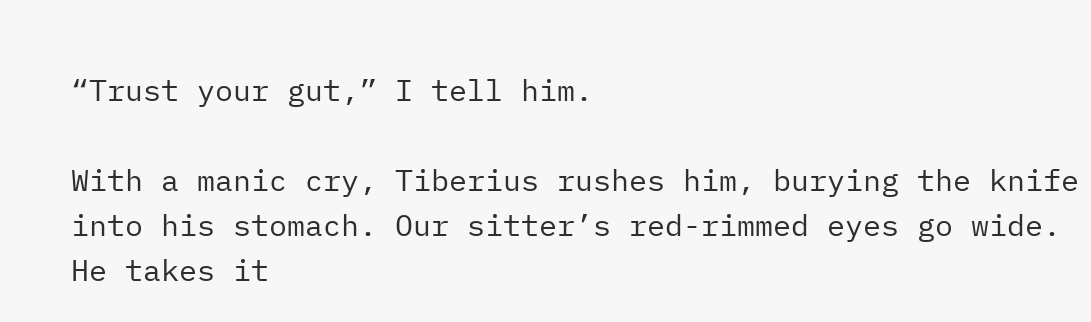“Trust your gut,” I tell him.

With a manic cry, Tiberius rushes him, burying the knife into his stomach. Our sitter’s red-rimmed eyes go wide. He takes it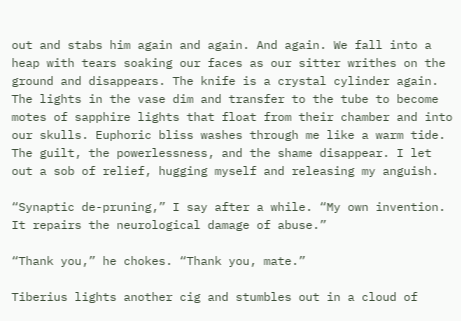out and stabs him again and again. And again. We fall into a heap with tears soaking our faces as our sitter writhes on the ground and disappears. The knife is a crystal cylinder again. The lights in the vase dim and transfer to the tube to become motes of sapphire lights that float from their chamber and into our skulls. Euphoric bliss washes through me like a warm tide. The guilt, the powerlessness, and the shame disappear. I let out a sob of relief, hugging myself and releasing my anguish.

“Synaptic de-pruning,” I say after a while. “My own invention. It repairs the neurological damage of abuse.”

“Thank you,” he chokes. “Thank you, mate.”

Tiberius lights another cig and stumbles out in a cloud of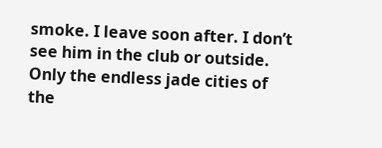smoke. I leave soon after. I don’t see him in the club or outside. Only the endless jade cities of the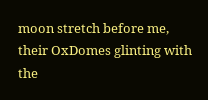moon stretch before me, their OxDomes glinting with the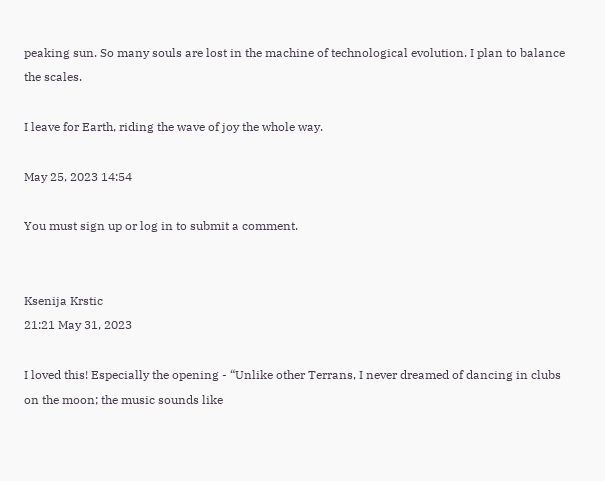peaking sun. So many souls are lost in the machine of technological evolution. I plan to balance the scales.

I leave for Earth, riding the wave of joy the whole way.

May 25, 2023 14:54

You must sign up or log in to submit a comment.


Ksenija Krstic
21:21 May 31, 2023

I loved this! Especially the opening - “Unlike other Terrans, I never dreamed of dancing in clubs on the moon; the music sounds like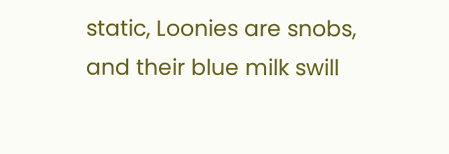static, Loonies are snobs, and their blue milk swill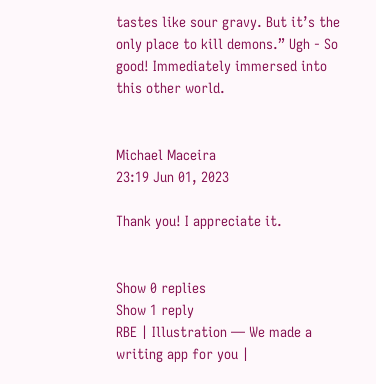tastes like sour gravy. But it’s the only place to kill demons.” Ugh - So good! Immediately immersed into this other world.


Michael Maceira
23:19 Jun 01, 2023

Thank you! I appreciate it.


Show 0 replies
Show 1 reply
RBE | Illustration — We made a writing app for you |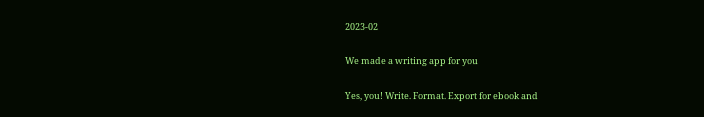2023-02

We made a writing app for you

Yes, you! Write. Format. Export for ebook and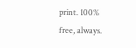print. 100% free, always.